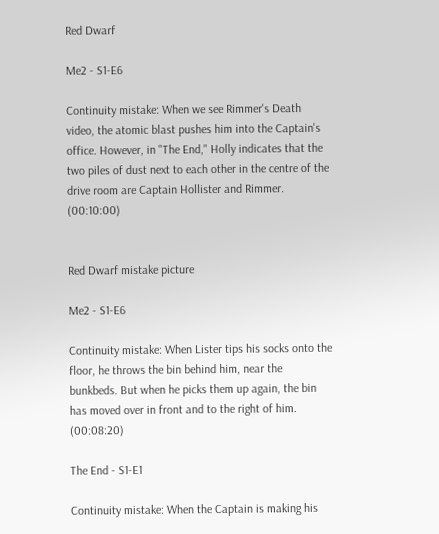Red Dwarf

Me2 - S1-E6

Continuity mistake: When we see Rimmer's Death video, the atomic blast pushes him into the Captain's office. However, in "The End," Holly indicates that the two piles of dust next to each other in the centre of the drive room are Captain Hollister and Rimmer. (00:10:00)


Red Dwarf mistake picture

Me2 - S1-E6

Continuity mistake: When Lister tips his socks onto the floor, he throws the bin behind him, near the bunkbeds. But when he picks them up again, the bin has moved over in front and to the right of him. (00:08:20)

The End - S1-E1

Continuity mistake: When the Captain is making his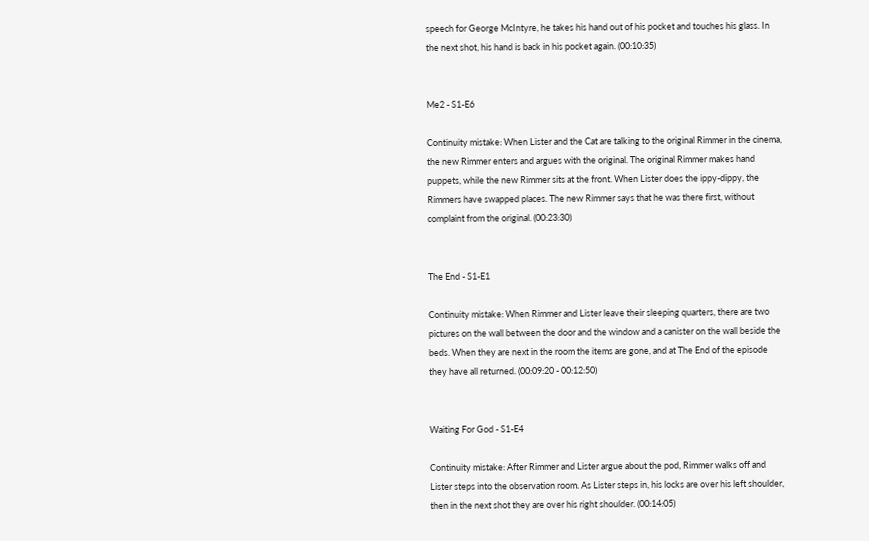speech for George McIntyre, he takes his hand out of his pocket and touches his glass. In the next shot, his hand is back in his pocket again. (00:10:35)


Me2 - S1-E6

Continuity mistake: When Lister and the Cat are talking to the original Rimmer in the cinema, the new Rimmer enters and argues with the original. The original Rimmer makes hand puppets, while the new Rimmer sits at the front. When Lister does the ippy-dippy, the Rimmers have swapped places. The new Rimmer says that he was there first, without complaint from the original. (00:23:30)


The End - S1-E1

Continuity mistake: When Rimmer and Lister leave their sleeping quarters, there are two pictures on the wall between the door and the window and a canister on the wall beside the beds. When they are next in the room the items are gone, and at The End of the episode they have all returned. (00:09:20 - 00:12:50)


Waiting For God - S1-E4

Continuity mistake: After Rimmer and Lister argue about the pod, Rimmer walks off and Lister steps into the observation room. As Lister steps in, his locks are over his left shoulder, then in the next shot they are over his right shoulder. (00:14:05)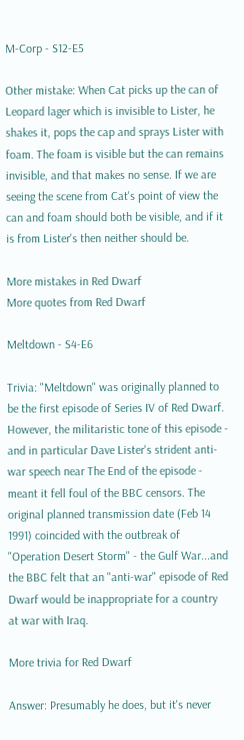M-Corp - S12-E5

Other mistake: When Cat picks up the can of Leopard lager which is invisible to Lister, he shakes it, pops the cap and sprays Lister with foam. The foam is visible but the can remains invisible, and that makes no sense. If we are seeing the scene from Cat's point of view the can and foam should both be visible, and if it is from Lister's then neither should be.

More mistakes in Red Dwarf
More quotes from Red Dwarf

Meltdown - S4-E6

Trivia: "Meltdown" was originally planned to be the first episode of Series IV of Red Dwarf. However, the militaristic tone of this episode - and in particular Dave Lister's strident anti-war speech near The End of the episode - meant it fell foul of the BBC censors. The original planned transmission date (Feb 14 1991) coincided with the outbreak of "Operation Desert Storm" - the Gulf War...and the BBC felt that an "anti-war" episode of Red Dwarf would be inappropriate for a country at war with Iraq.

More trivia for Red Dwarf

Answer: Presumably he does, but it's never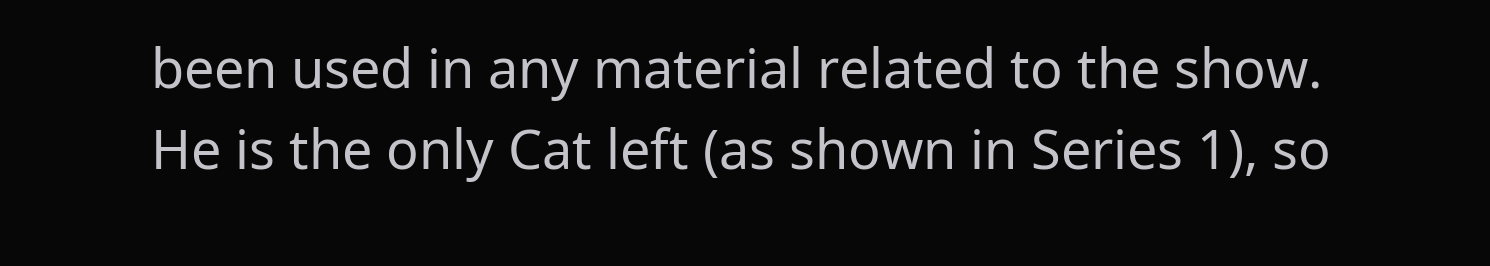been used in any material related to the show. He is the only Cat left (as shown in Series 1), so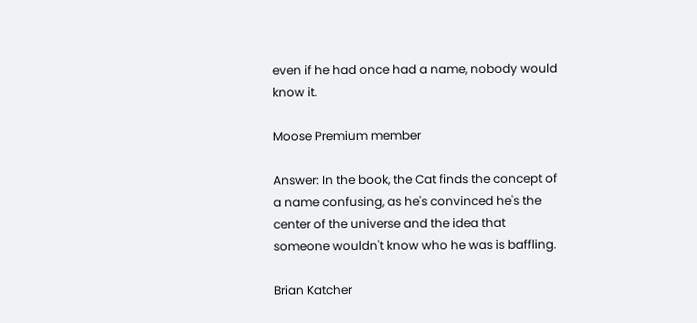even if he had once had a name, nobody would know it.

Moose Premium member

Answer: In the book, the Cat finds the concept of a name confusing, as he's convinced he's the center of the universe and the idea that someone wouldn't know who he was is baffling.

Brian Katcher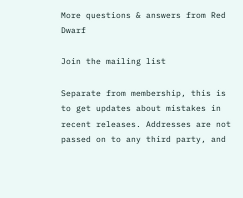More questions & answers from Red Dwarf

Join the mailing list

Separate from membership, this is to get updates about mistakes in recent releases. Addresses are not passed on to any third party, and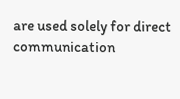are used solely for direct communication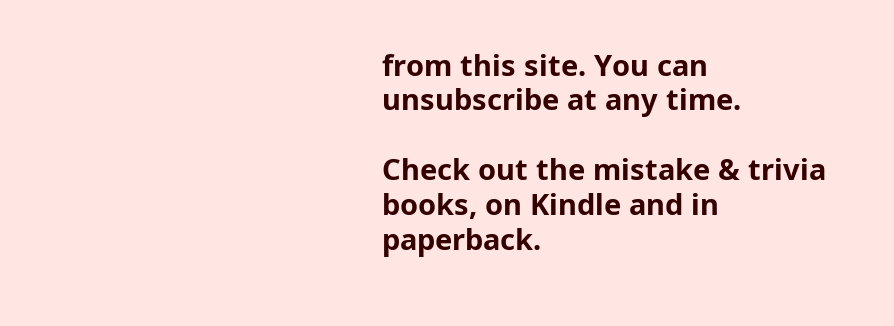from this site. You can unsubscribe at any time.

Check out the mistake & trivia books, on Kindle and in paperback.